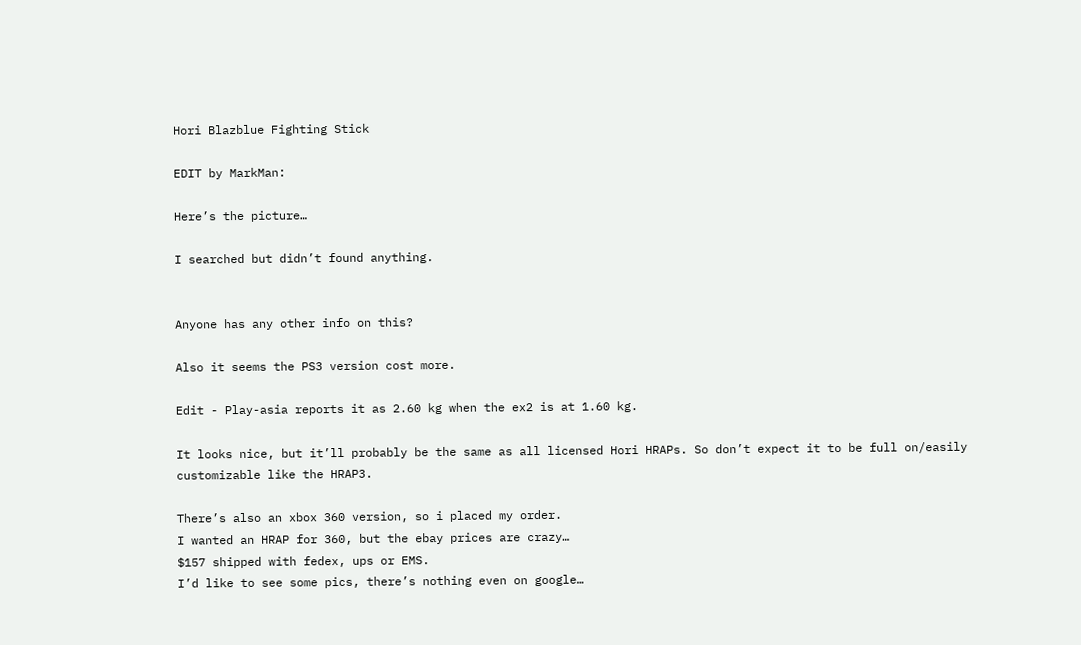Hori Blazblue Fighting Stick

EDIT by MarkMan:

Here’s the picture…

I searched but didn’t found anything.


Anyone has any other info on this?

Also it seems the PS3 version cost more.

Edit - Play-asia reports it as 2.60 kg when the ex2 is at 1.60 kg.

It looks nice, but it’ll probably be the same as all licensed Hori HRAPs. So don’t expect it to be full on/easily customizable like the HRAP3.

There’s also an xbox 360 version, so i placed my order.
I wanted an HRAP for 360, but the ebay prices are crazy…
$157 shipped with fedex, ups or EMS.
I’d like to see some pics, there’s nothing even on google…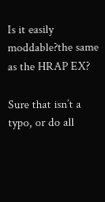Is it easily moddable?the same as the HRAP EX?

Sure that isn’t a typo, or do all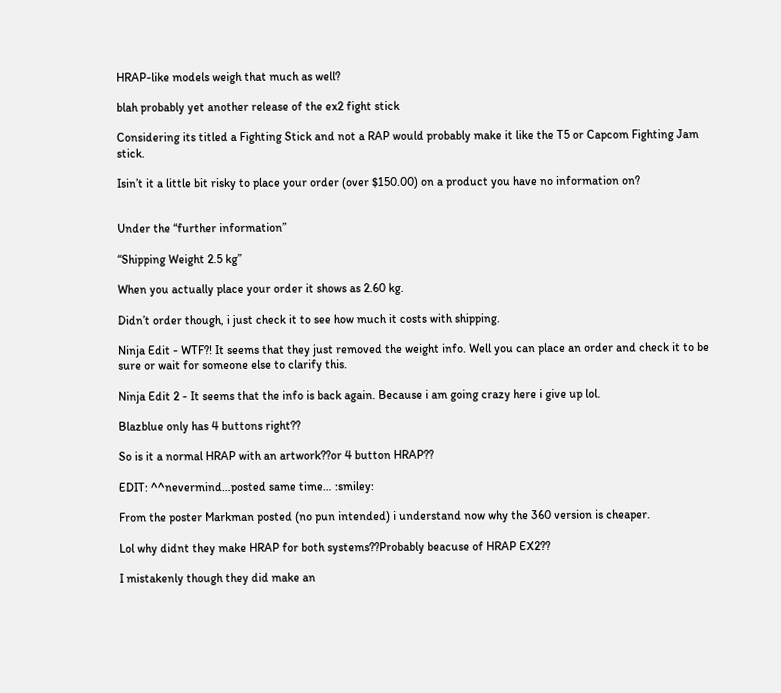HRAP-like models weigh that much as well?

blah probably yet another release of the ex2 fight stick

Considering its titled a Fighting Stick and not a RAP would probably make it like the T5 or Capcom Fighting Jam stick.

Isin’t it a little bit risky to place your order (over $150.00) on a product you have no information on?


Under the “further information”

“Shipping Weight 2.5 kg”

When you actually place your order it shows as 2.60 kg.

Didn’t order though, i just check it to see how much it costs with shipping.

Ninja Edit - WTF?! It seems that they just removed the weight info. Well you can place an order and check it to be sure or wait for someone else to clarify this.

Ninja Edit 2 - It seems that the info is back again. Because i am going crazy here i give up lol.

Blazblue only has 4 buttons right??

So is it a normal HRAP with an artwork??or 4 button HRAP??

EDIT: ^^nevermind…posted same time… :smiley:

From the poster Markman posted (no pun intended) i understand now why the 360 version is cheaper.

Lol why didnt they make HRAP for both systems??Probably beacuse of HRAP EX2??

I mistakenly though they did make an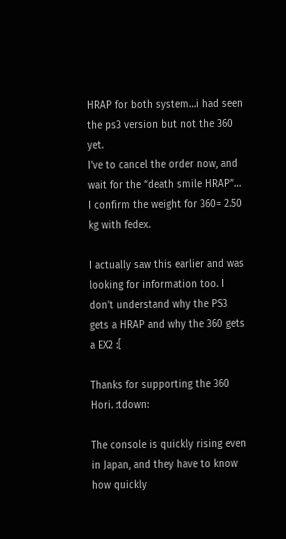HRAP for both system…i had seen the ps3 version but not the 360 yet.
I’ve to cancel the order now, and wait for the “death smile HRAP”…
I confirm the weight for 360= 2.50 kg with fedex.

I actually saw this earlier and was looking for information too. I don’t understand why the PS3 gets a HRAP and why the 360 gets a EX2 :[

Thanks for supporting the 360 Hori. :tdown:

The console is quickly rising even in Japan, and they have to know how quickly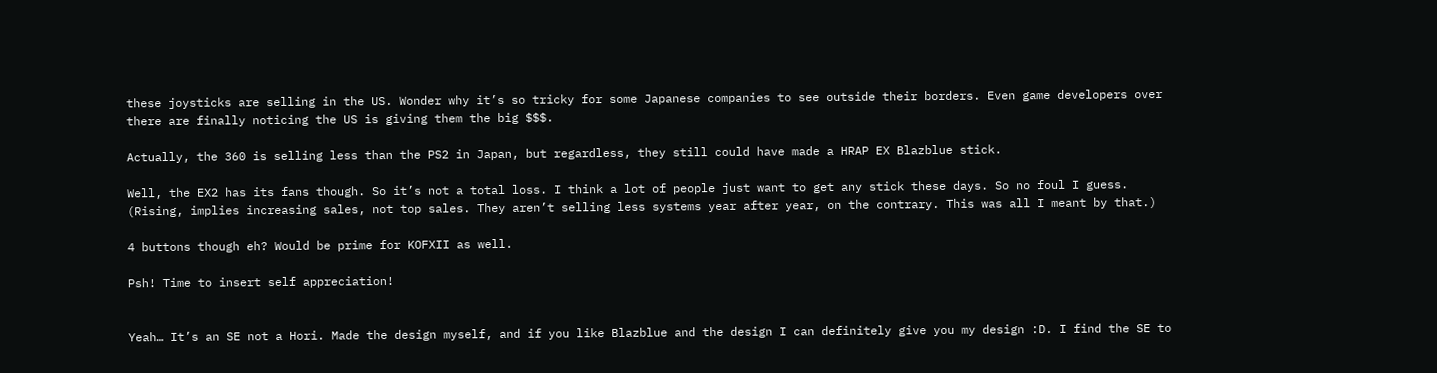these joysticks are selling in the US. Wonder why it’s so tricky for some Japanese companies to see outside their borders. Even game developers over there are finally noticing the US is giving them the big $$$.

Actually, the 360 is selling less than the PS2 in Japan, but regardless, they still could have made a HRAP EX Blazblue stick.

Well, the EX2 has its fans though. So it’s not a total loss. I think a lot of people just want to get any stick these days. So no foul I guess. (Rising, implies increasing sales, not top sales. They aren’t selling less systems year after year, on the contrary. This was all I meant by that.)

4 buttons though eh? Would be prime for KOFXII as well.

Psh! Time to insert self appreciation!


Yeah… It’s an SE not a Hori. Made the design myself, and if you like Blazblue and the design I can definitely give you my design :D. I find the SE to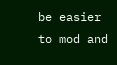be easier to mod and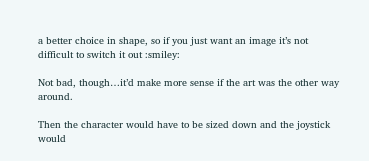a better choice in shape, so if you just want an image it’s not difficult to switch it out :smiley:

Not bad, though…it’d make more sense if the art was the other way around.

Then the character would have to be sized down and the joystick would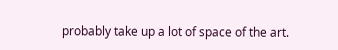probably take up a lot of space of the art.